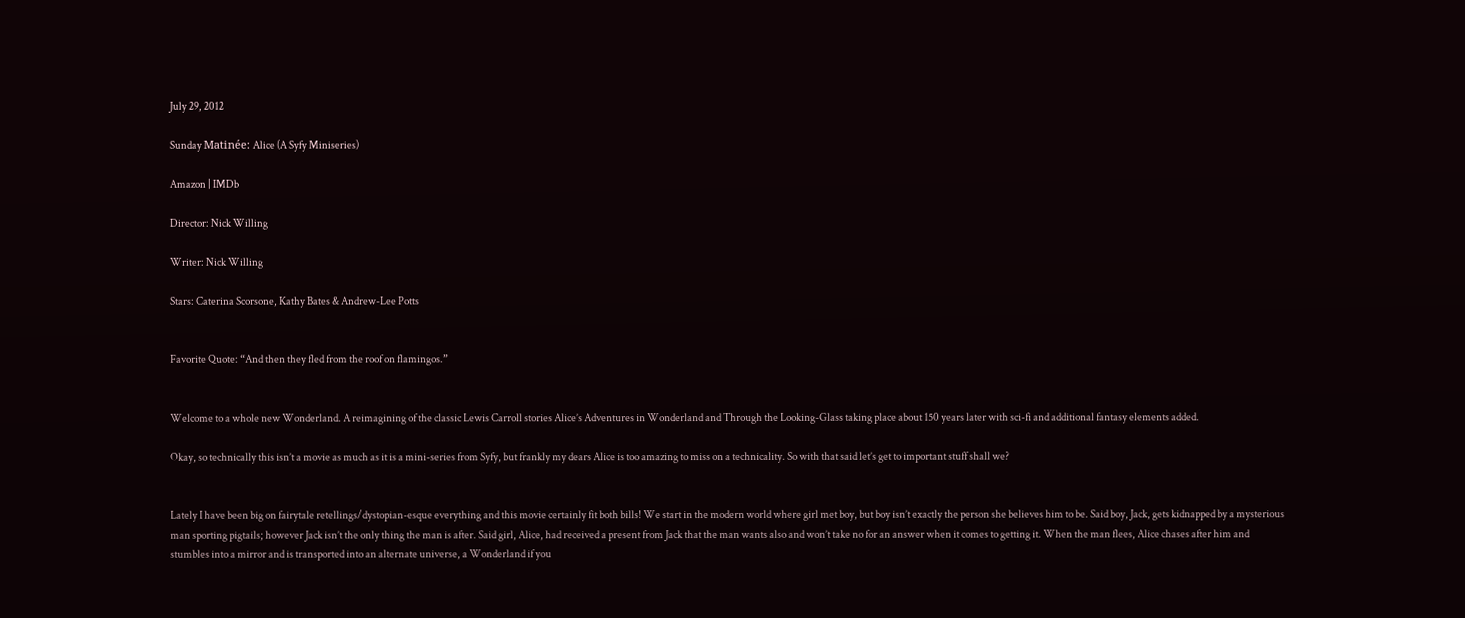July 29, 2012

Sunday Matinée: Alice (A Syfy Miniseries)

Amazon | IMDb

Director: Nick Willing

Writer: Nick Willing

Stars: Caterina Scorsone, Kathy Bates & Andrew-Lee Potts


Favorite Quote: “And then they fled from the roof on flamingos.”


Welcome to a whole new Wonderland. A reimagining of the classic Lewis Carroll stories Alice’s Adventures in Wonderland and Through the Looking-Glass taking place about 150 years later with sci-fi and additional fantasy elements added.

Okay, so technically this isn’t a movie as much as it is a mini-series from Syfy, but frankly my dears Alice is too amazing to miss on a technicality. So with that said let’s get to important stuff shall we?


Lately I have been big on fairytale retellings/dystopian-esque everything and this movie certainly fit both bills! We start in the modern world where girl met boy, but boy isn’t exactly the person she believes him to be. Said boy, Jack, gets kidnapped by a mysterious man sporting pigtails; however Jack isn’t the only thing the man is after. Said girl, Alice, had received a present from Jack that the man wants also and won’t take no for an answer when it comes to getting it. When the man flees, Alice chases after him and stumbles into a mirror and is transported into an alternate universe, a Wonderland if you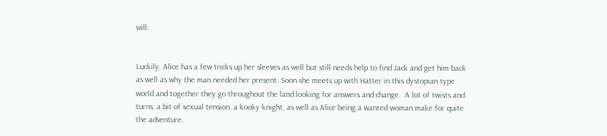will.


Luckily, Alice has a few tricks up her sleeves as well but still needs help to find Jack and get him back as well as why the man needed her present. Soon she meets up with Hatter in this dystopian type world and together they go throughout the land looking for answers and change.  A lot of twists and turns, a bit of sexual tension, a kooky knight, as well as Alice being a wanted woman make for quite the adventure.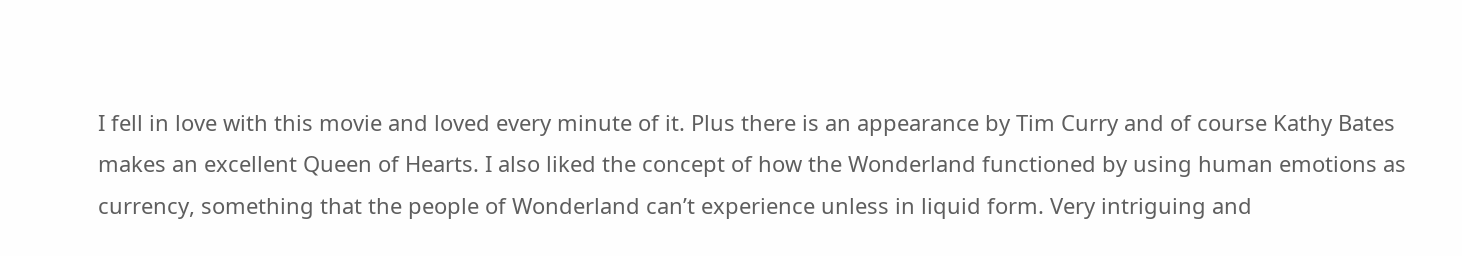I fell in love with this movie and loved every minute of it. Plus there is an appearance by Tim Curry and of course Kathy Bates makes an excellent Queen of Hearts. I also liked the concept of how the Wonderland functioned by using human emotions as currency, something that the people of Wonderland can’t experience unless in liquid form. Very intriguing and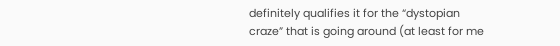definitely qualifies it for the “dystopian craze” that is going around (at least for me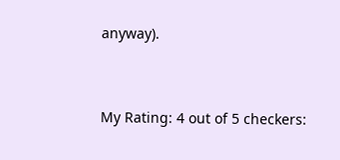anyway).


My Rating: 4 out of 5 checkers: